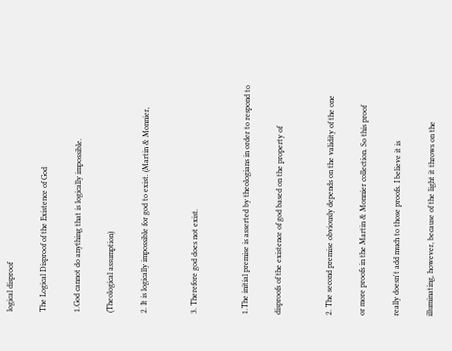logical disproof

The Logical Disproof of the Existence of God

1.God cannot do anything that is logically impossible.

(Theological assumption)

2. It is logically impossible for god to exist. (Martin & Monnier,


3. Therefore god does not exist.


1.The initial premise is asserted by theologians in order to respond to

disproofs of the existence of god based on the property of


2. The second premise obviously depends on the validity of the one

or more proofs in the Martin & Monnier collection. So this proof

really doesn't add much to those proofs. I believe it is

illuminating, however, because of the light it throws on the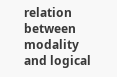relation between modality and logical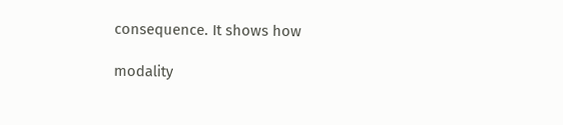consequence. It shows how

modality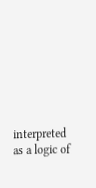interpreted as a logic of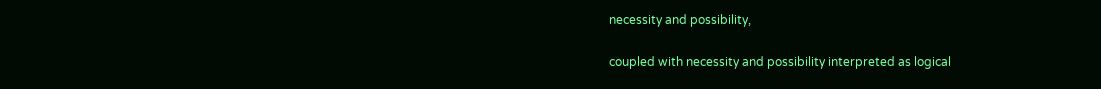necessity and possibility,

coupled with necessity and possibility interpreted as logical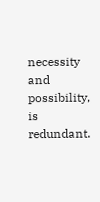necessity and possibility, is redundant.